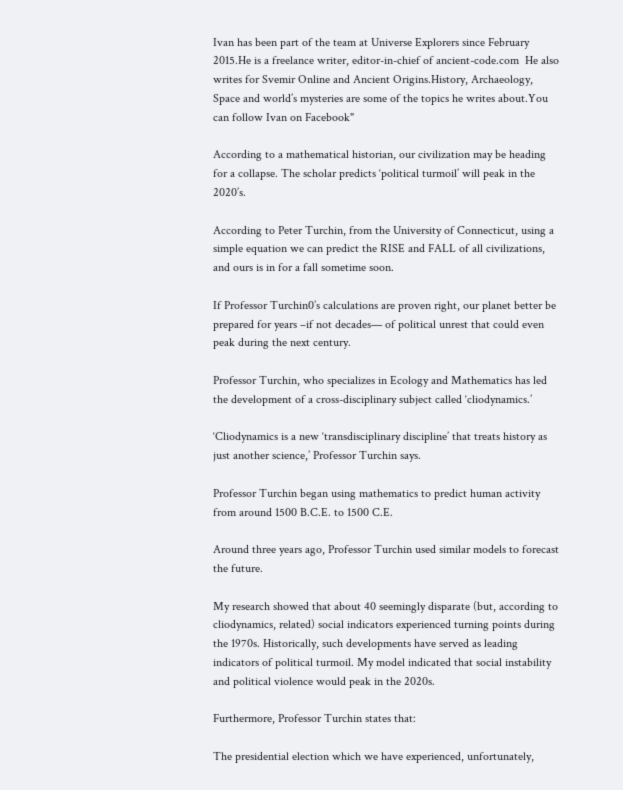Ivan has been part of the team at Universe Explorers since February 2015.He is a freelance writer, editor-in-chief of ancient-code.com  He also writes for Svemir Online and Ancient Origins.History, Archaeology, Space and world’s mysteries are some of the topics he writes about.You can follow Ivan on Facebook"

According to a mathematical historian, our civilization may be heading for a collapse. The scholar predicts ‘political turmoil’ will peak in the 2020’s.

According to Peter Turchin, from the University of Connecticut, using a simple equation we can predict the RISE and FALL of all civilizations, and ours is in for a fall sometime soon.

If Professor Turchin0’s calculations are proven right, our planet better be prepared for years –if not decades— of political unrest that could even peak during the next century.

Professor Turchin, who specializes in Ecology and Mathematics has led the development of a cross-disciplinary subject called ‘cliodynamics.’

‘Cliodynamics is a new ‘transdisciplinary discipline’ that treats history as just another science,’ Professor Turchin says.

Professor Turchin began using mathematics to predict human activity from around 1500 B.C.E. to 1500 C.E.

Around three years ago, Professor Turchin used similar models to forecast the future.

My research showed that about 40 seemingly disparate (but, according to cliodynamics, related) social indicators experienced turning points during the 1970s. Historically, such developments have served as leading indicators of political turmoil. My model indicated that social instability and political violence would peak in the 2020s.

Furthermore, Professor Turchin states that:

The presidential election which we have experienced, unfortunately,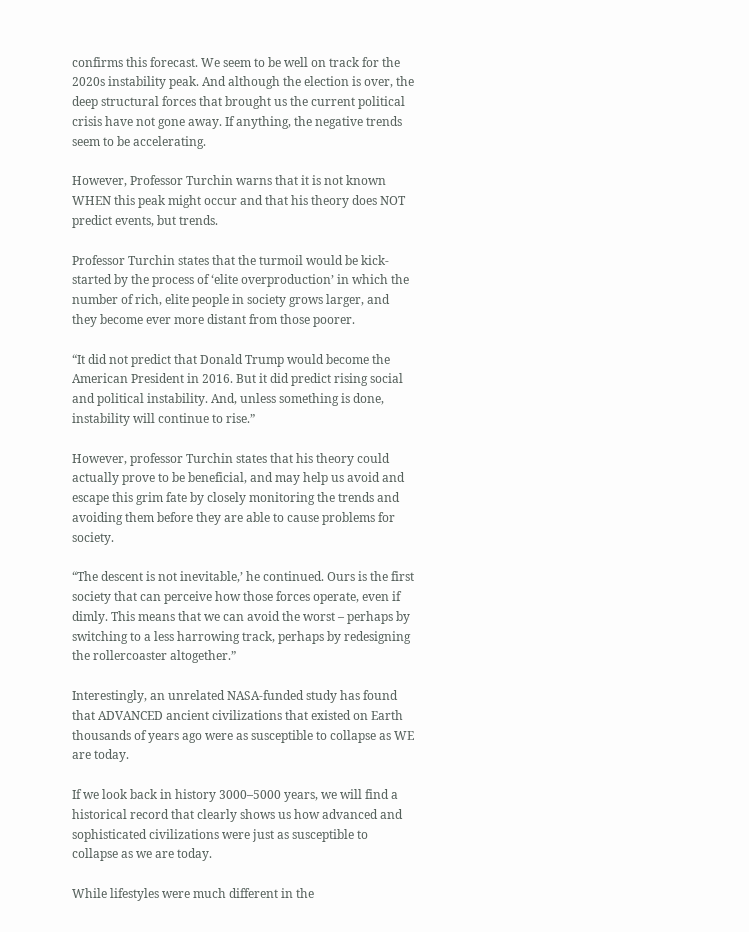confirms this forecast. We seem to be well on track for the 2020s instability peak. And although the election is over, the deep structural forces that brought us the current political crisis have not gone away. If anything, the negative trends seem to be accelerating.

However, Professor Turchin warns that it is not known WHEN this peak might occur and that his theory does NOT predict events, but trends.

Professor Turchin states that the turmoil would be kick-started by the process of ‘elite overproduction’ in which the number of rich, elite people in society grows larger, and they become ever more distant from those poorer.

“It did not predict that Donald Trump would become the American President in 2016. But it did predict rising social and political instability. And, unless something is done, instability will continue to rise.”

However, professor Turchin states that his theory could actually prove to be beneficial, and may help us avoid and escape this grim fate by closely monitoring the trends and avoiding them before they are able to cause problems for society.

“The descent is not inevitable,’ he continued. Ours is the first society that can perceive how those forces operate, even if dimly. This means that we can avoid the worst – perhaps by switching to a less harrowing track, perhaps by redesigning the rollercoaster altogether.”

Interestingly, an unrelated NASA-funded study has found that ADVANCED ancient civilizations that existed on Earth thousands of years ago were as susceptible to collapse as WE are today.

If we look back in history 3000–5000 years, we will find a historical record that clearly shows us how advanced and sophisticated civilizations were just as susceptible to collapse as we are today.

While lifestyles were much different in the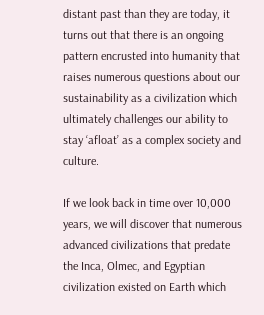distant past than they are today, it turns out that there is an ongoing pattern encrusted into humanity that raises numerous questions about our sustainability as a civilization which ultimately challenges our ability to stay ‘afloat’ as a complex society and culture.

If we look back in time over 10,000 years, we will discover that numerous advanced civilizations that predate the Inca, Olmec, and Egyptian civilization existed on Earth which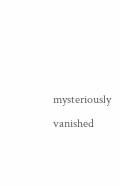mysteriously vanished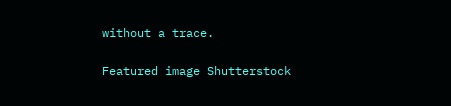without a trace.

Featured image Shutterstock